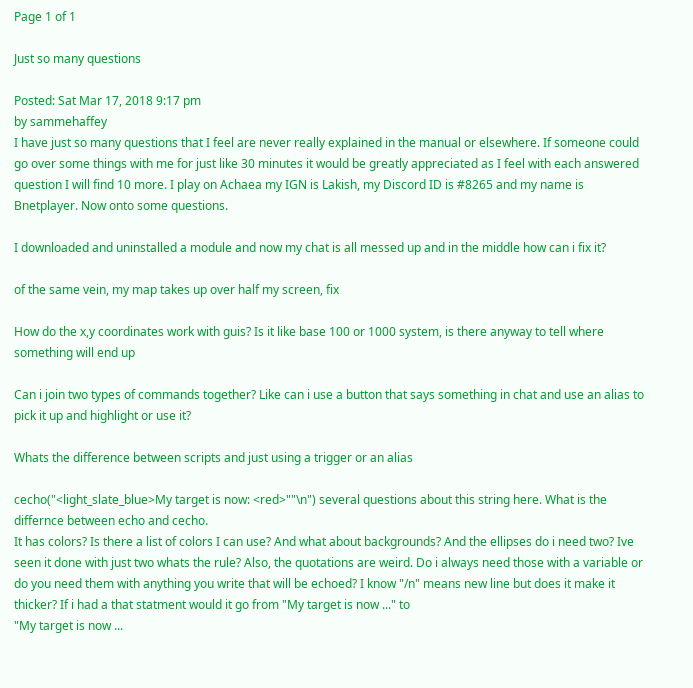Page 1 of 1

Just so many questions

Posted: Sat Mar 17, 2018 9:17 pm
by sammehaffey
I have just so many questions that I feel are never really explained in the manual or elsewhere. If someone could go over some things with me for just like 30 minutes it would be greatly appreciated as I feel with each answered question I will find 10 more. I play on Achaea my IGN is Lakish, my Discord ID is #8265 and my name is Bnetplayer. Now onto some questions.

I downloaded and uninstalled a module and now my chat is all messed up and in the middle how can i fix it?

of the same vein, my map takes up over half my screen, fix

How do the x,y coordinates work with guis? Is it like base 100 or 1000 system, is there anyway to tell where something will end up

Can i join two types of commands together? Like can i use a button that says something in chat and use an alias to pick it up and highlight or use it?

Whats the difference between scripts and just using a trigger or an alias

cecho("<light_slate_blue>My target is now: <red>""\n") several questions about this string here. What is the differnce between echo and cecho.
It has colors? Is there a list of colors I can use? And what about backgrounds? And the ellipses do i need two? Ive seen it done with just two whats the rule? Also, the quotations are weird. Do i always need those with a variable or do you need them with anything you write that will be echoed? I know "/n" means new line but does it make it thicker? If i had a that statment would it go from "My target is now ..." to
"My target is now ...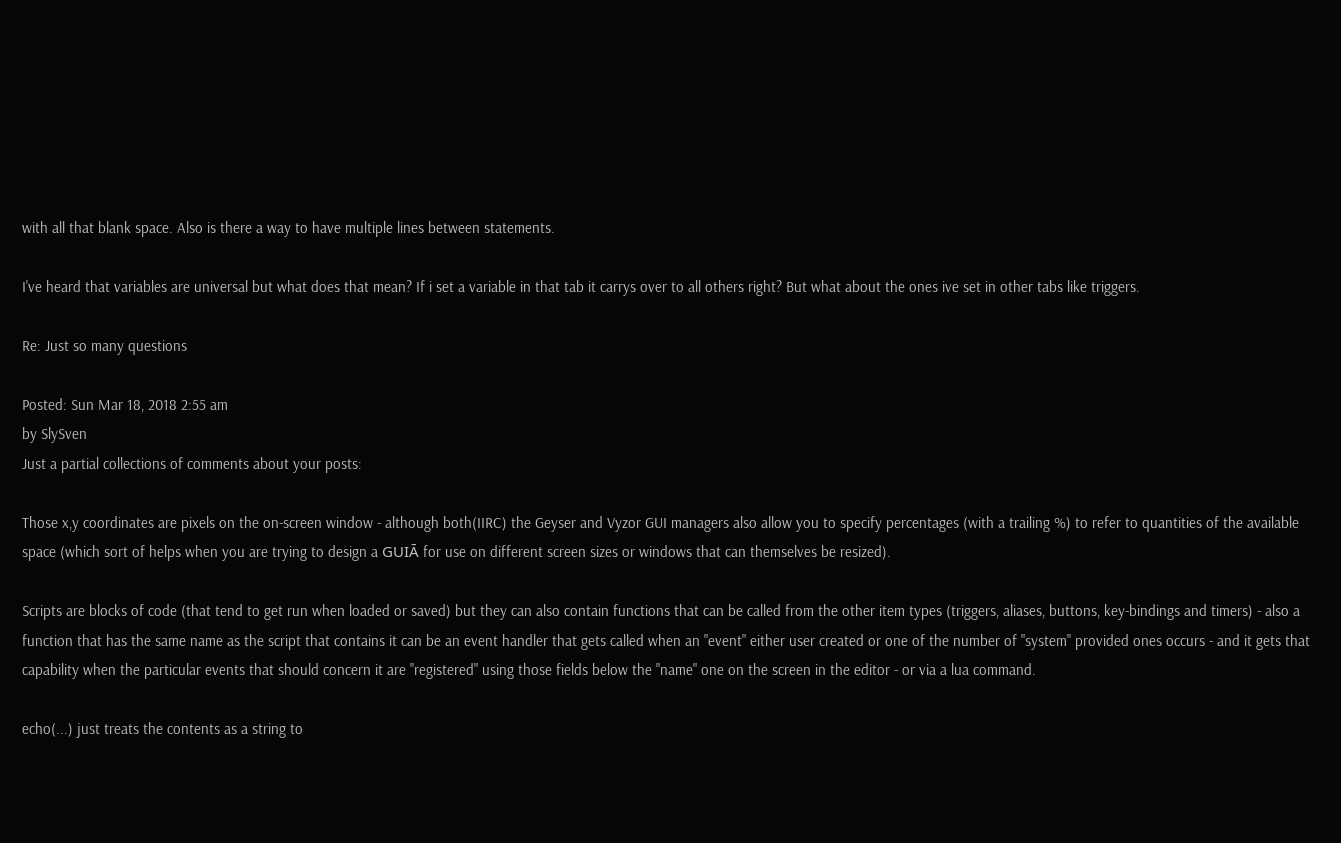with all that blank space. Also is there a way to have multiple lines between statements.

I've heard that variables are universal but what does that mean? If i set a variable in that tab it carrys over to all others right? But what about the ones ive set in other tabs like triggers.

Re: Just so many questions

Posted: Sun Mar 18, 2018 2:55 am
by SlySven
Just a partial collections of comments about your posts:

Those x,y coordinates are pixels on the on-screen window - although both(IIRC) the Geyser and Vyzor GUI managers also allow you to specify percentages (with a trailing %) to refer to quantities of the available space (which sort of helps when you are trying to design a GUIĀ for use on different screen sizes or windows that can themselves be resized).

Scripts are blocks of code (that tend to get run when loaded or saved) but they can also contain functions that can be called from the other item types (triggers, aliases, buttons, key-bindings and timers) - also a function that has the same name as the script that contains it can be an event handler that gets called when an "event" either user created or one of the number of "system" provided ones occurs - and it gets that capability when the particular events that should concern it are "registered" using those fields below the "name" one on the screen in the editor - or via a lua command.

echo(...) just treats the contents as a string to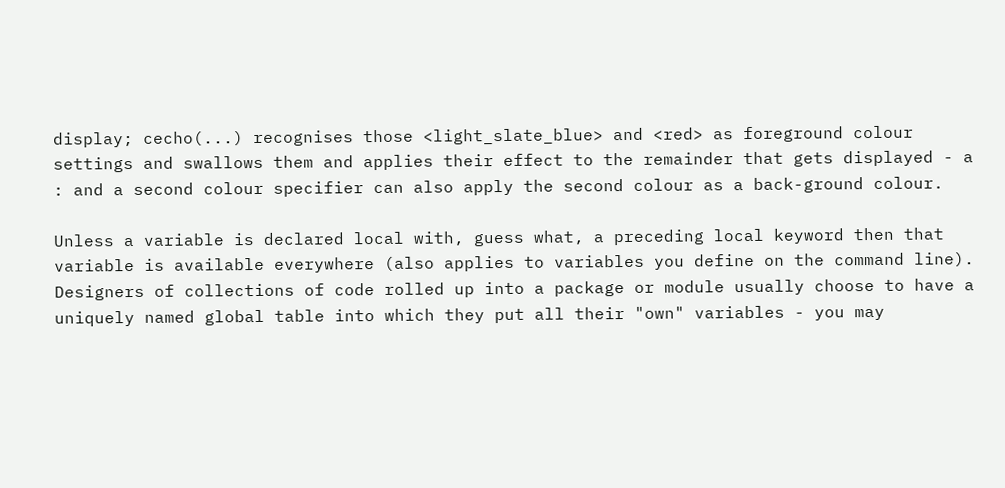display; cecho(...) recognises those <light_slate_blue> and <red> as foreground colour settings and swallows them and applies their effect to the remainder that gets displayed - a : and a second colour specifier can also apply the second colour as a back-ground colour.

Unless a variable is declared local with, guess what, a preceding local keyword then that variable is available everywhere (also applies to variables you define on the command line). Designers of collections of code rolled up into a package or module usually choose to have a uniquely named global table into which they put all their "own" variables - you may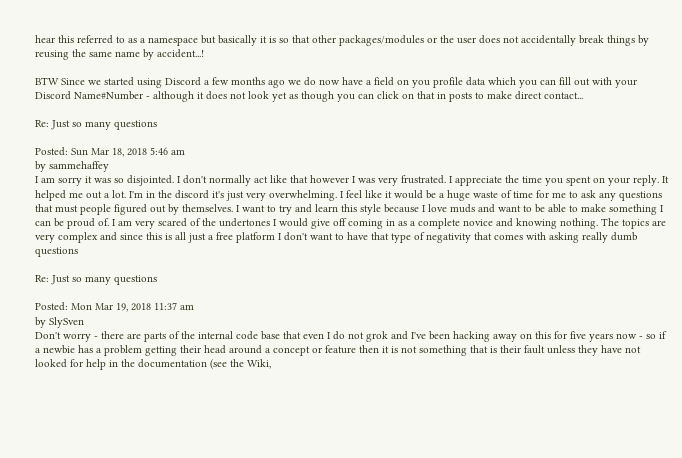hear this referred to as a namespace but basically it is so that other packages/modules or the user does not accidentally break things by reusing the same name by accident...!

BTW Since we started using Discord a few months ago we do now have a field on you profile data which you can fill out with your Discord Name#Number - although it does not look yet as though you can click on that in posts to make direct contact...

Re: Just so many questions

Posted: Sun Mar 18, 2018 5:46 am
by sammehaffey
I am sorry it was so disjointed. I don't normally act like that however I was very frustrated. I appreciate the time you spent on your reply. It helped me out a lot. I'm in the discord it's just very overwhelming. I feel like it would be a huge waste of time for me to ask any questions that must people figured out by themselves. I want to try and learn this style because I love muds and want to be able to make something I can be proud of. I am very scared of the undertones I would give off coming in as a complete novice and knowing nothing. The topics are very complex and since this is all just a free platform I don't want to have that type of negativity that comes with asking really dumb questions

Re: Just so many questions

Posted: Mon Mar 19, 2018 11:37 am
by SlySven
Don't worry - there are parts of the internal code base that even I do not grok and I've been hacking away on this for five years now - so if a newbie has a problem getting their head around a concept or feature then it is not something that is their fault unless they have not looked for help in the documentation (see the Wiki,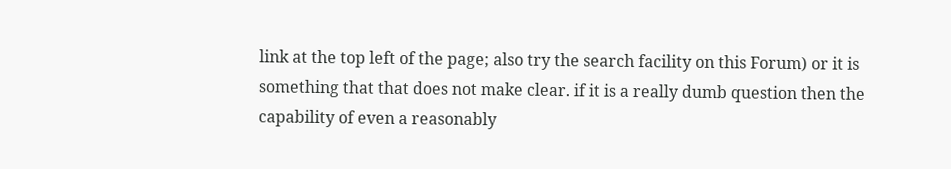link at the top left of the page; also try the search facility on this Forum) or it is something that that does not make clear. if it is a really dumb question then the capability of even a reasonably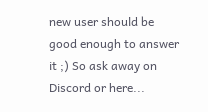new user should be good enough to answer it ;) So ask away on Discord or here...